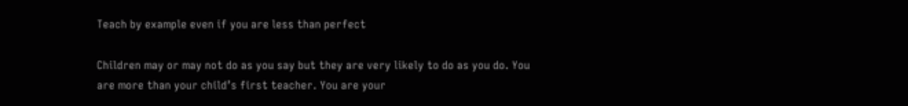Teach by example even if you are less than perfect

Children may or may not do as you say but they are very likely to do as you do. You are more than your child’s first teacher. You are your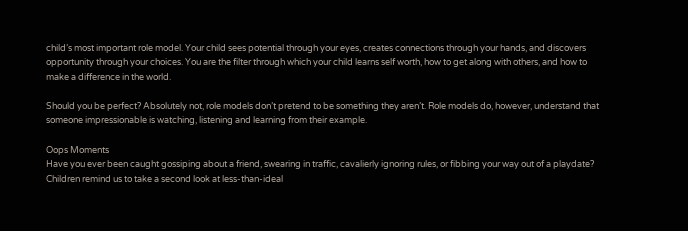child’s most important role model. Your child sees potential through your eyes, creates connections through your hands, and discovers opportunity through your choices. You are the filter through which your child learns self worth, how to get along with others, and how to make a difference in the world.

Should you be perfect? Absolutely not, role models don’t pretend to be something they aren’t. Role models do, however, understand that someone impressionable is watching, listening and learning from their example.

Oops Moments
Have you ever been caught gossiping about a friend, swearing in traffic, cavalierly ignoring rules, or fibbing your way out of a playdate? Children remind us to take a second look at less-than-ideal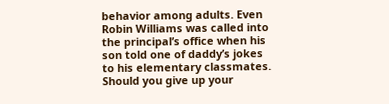behavior among adults. Even Robin Williams was called into the principal’s office when his son told one of daddy’s jokes to his elementary classmates. Should you give up your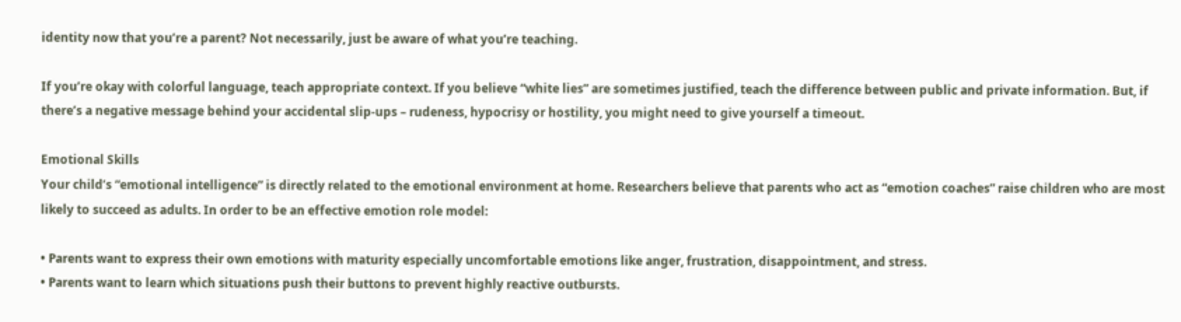identity now that you’re a parent? Not necessarily, just be aware of what you’re teaching.

If you’re okay with colorful language, teach appropriate context. If you believe “white lies” are sometimes justified, teach the difference between public and private information. But, if there’s a negative message behind your accidental slip-ups – rudeness, hypocrisy or hostility, you might need to give yourself a timeout.

Emotional Skills
Your child’s “emotional intelligence” is directly related to the emotional environment at home. Researchers believe that parents who act as “emotion coaches” raise children who are most likely to succeed as adults. In order to be an effective emotion role model:

• Parents want to express their own emotions with maturity especially uncomfortable emotions like anger, frustration, disappointment, and stress.
• Parents want to learn which situations push their buttons to prevent highly reactive outbursts.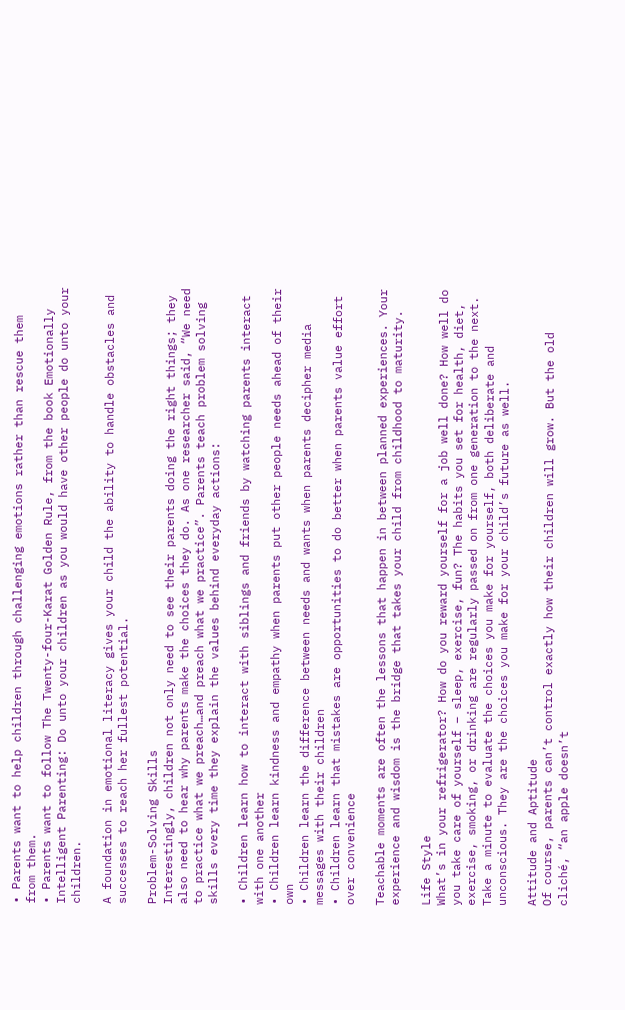• Parents want to help children through challenging emotions rather than rescue them from them.
• Parents want to follow The Twenty-four-Karat Golden Rule, from the book Emotionally Intelligent Parenting: Do unto your children as you would have other people do unto your children.

A foundation in emotional literacy gives your child the ability to handle obstacles and successes to reach her fullest potential.

Problem-Solving Skills
Interestingly, children not only need to see their parents doing the right things; they also need to hear why parents make the choices they do. As one researcher said, “We need to practice what we preach…and preach what we practice”. Parents teach problem solving skills every time they explain the values behind everyday actions:

• Children learn how to interact with siblings and friends by watching parents interact with one another
• Children learn kindness and empathy when parents put other people needs ahead of their own
• Children learn the difference between needs and wants when parents decipher media messages with their children
• Children learn that mistakes are opportunities to do better when parents value effort over convenience

Teachable moments are often the lessons that happen in between planned experiences. Your experience and wisdom is the bridge that takes your child from childhood to maturity.

Life Style
What’s in your refrigerator? How do you reward yourself for a job well done? How well do you take care of yourself – sleep, exercise, fun? The habits you set for health, diet, exercise, smoking, or drinking are regularly passed on from one generation to the next. Take a minute to evaluate the choices you make for yourself, both deliberate and unconscious. They are the choices you make for your child’s future as well.

Attitude and Aptitude
Of course, parents can’t control exactly how their children will grow. But the old cliché, “an apple doesn’t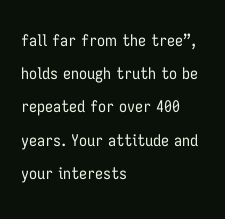fall far from the tree”, holds enough truth to be repeated for over 400 years. Your attitude and your interests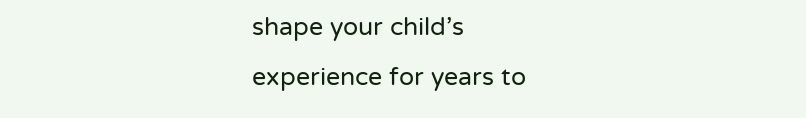shape your child’s experience for years to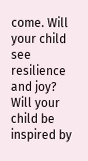come. Will your child see resilience and joy? Will your child be inspired by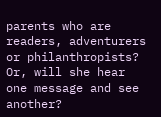parents who are readers, adventurers or philanthropists? Or, will she hear one message and see another?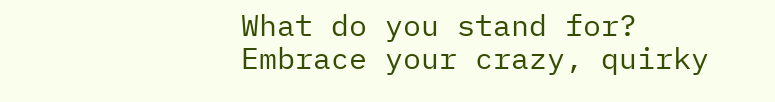What do you stand for? Embrace your crazy, quirky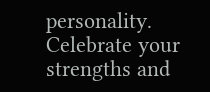personality. Celebrate your strengths and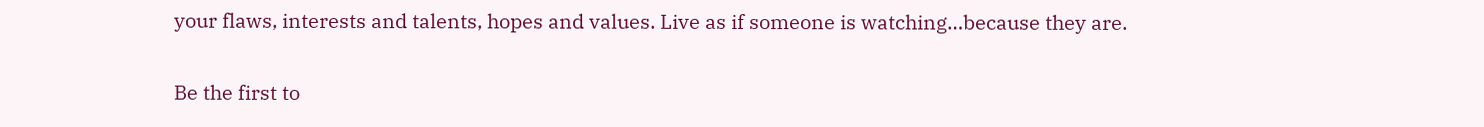your flaws, interests and talents, hopes and values. Live as if someone is watching…because they are.

Be the first to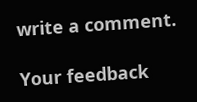write a comment.

Your feedback